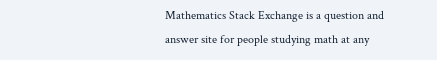Mathematics Stack Exchange is a question and answer site for people studying math at any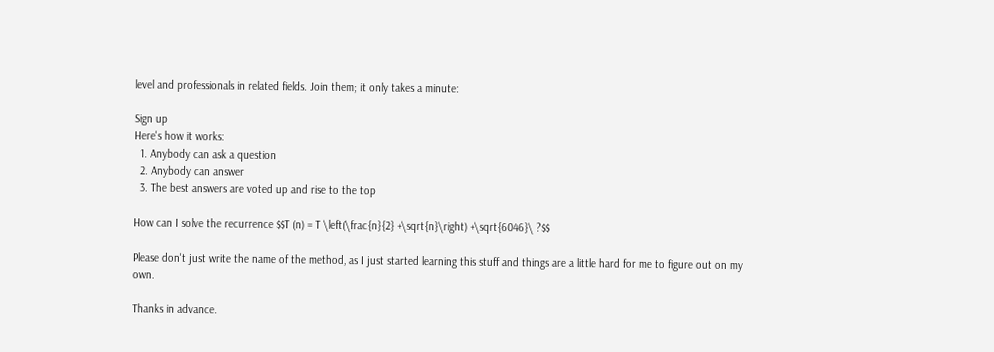level and professionals in related fields. Join them; it only takes a minute:

Sign up
Here's how it works:
  1. Anybody can ask a question
  2. Anybody can answer
  3. The best answers are voted up and rise to the top

How can I solve the recurrence $$T (n) = T \left(\frac{n}{2} +\sqrt{n}\right) +\sqrt{6046}\ ?$$

Please don't just write the name of the method, as I just started learning this stuff and things are a little hard for me to figure out on my own.

Thanks in advance.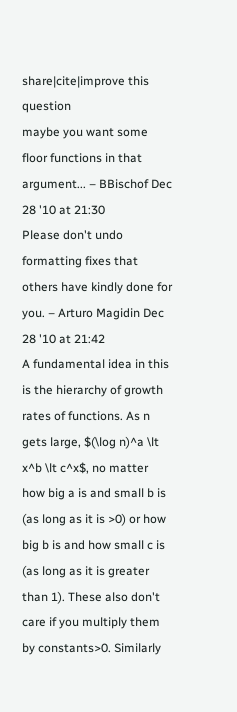share|cite|improve this question
maybe you want some floor functions in that argument... – BBischof Dec 28 '10 at 21:30
Please don't undo formatting fixes that others have kindly done for you. – Arturo Magidin Dec 28 '10 at 21:42
A fundamental idea in this is the hierarchy of growth rates of functions. As n gets large, $(\log n)^a \lt x^b \lt c^x$, no matter how big a is and small b is (as long as it is >0) or how big b is and how small c is (as long as it is greater than 1). These also don't care if you multiply them by constants>0. Similarly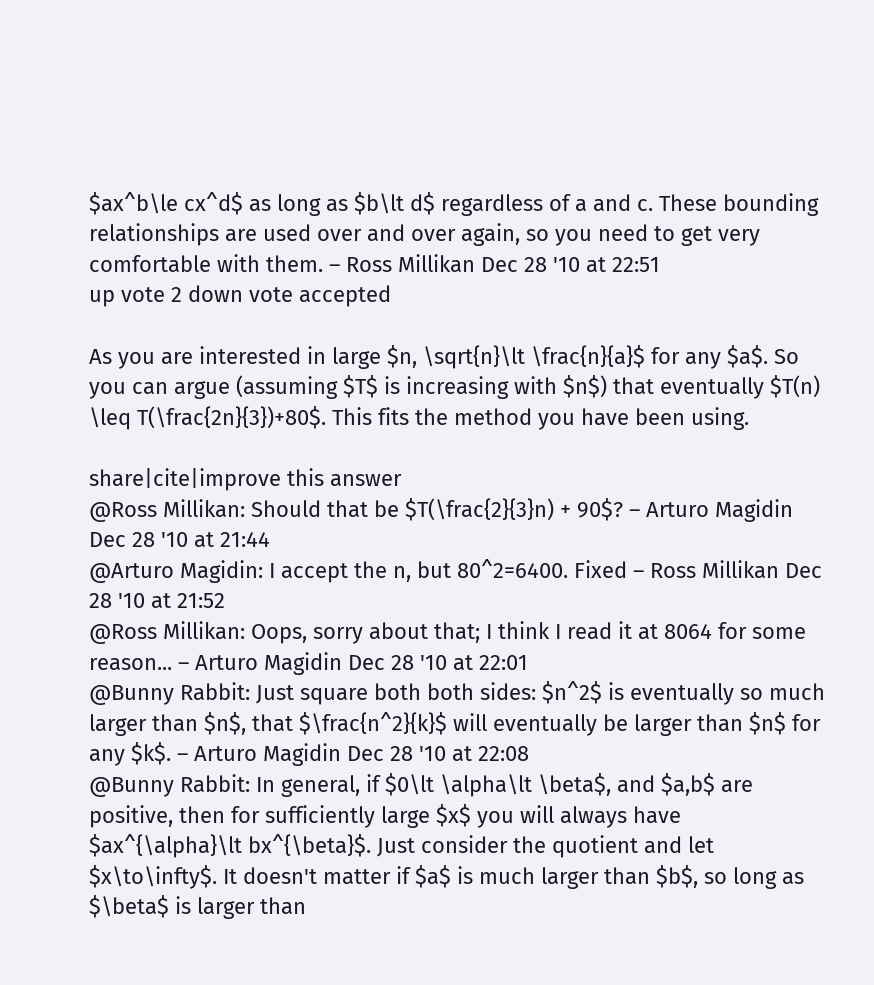$ax^b\le cx^d$ as long as $b\lt d$ regardless of a and c. These bounding relationships are used over and over again, so you need to get very comfortable with them. – Ross Millikan Dec 28 '10 at 22:51
up vote 2 down vote accepted

As you are interested in large $n, \sqrt{n}\lt \frac{n}{a}$ for any $a$. So you can argue (assuming $T$ is increasing with $n$) that eventually $T(n) \leq T(\frac{2n}{3})+80$. This fits the method you have been using.

share|cite|improve this answer
@Ross Millikan: Should that be $T(\frac{2}{3}n) + 90$? – Arturo Magidin Dec 28 '10 at 21:44
@Arturo Magidin: I accept the n, but 80^2=6400. Fixed – Ross Millikan Dec 28 '10 at 21:52
@Ross Millikan: Oops, sorry about that; I think I read it at 8064 for some reason... – Arturo Magidin Dec 28 '10 at 22:01
@Bunny Rabbit: Just square both both sides: $n^2$ is eventually so much larger than $n$, that $\frac{n^2}{k}$ will eventually be larger than $n$ for any $k$. – Arturo Magidin Dec 28 '10 at 22:08
@Bunny Rabbit: In general, if $0\lt \alpha\lt \beta$, and $a,b$ are positive, then for sufficiently large $x$ you will always have $ax^{\alpha}\lt bx^{\beta}$. Just consider the quotient and let $x\to\infty$. It doesn't matter if $a$ is much larger than $b$, so long as $\beta$ is larger than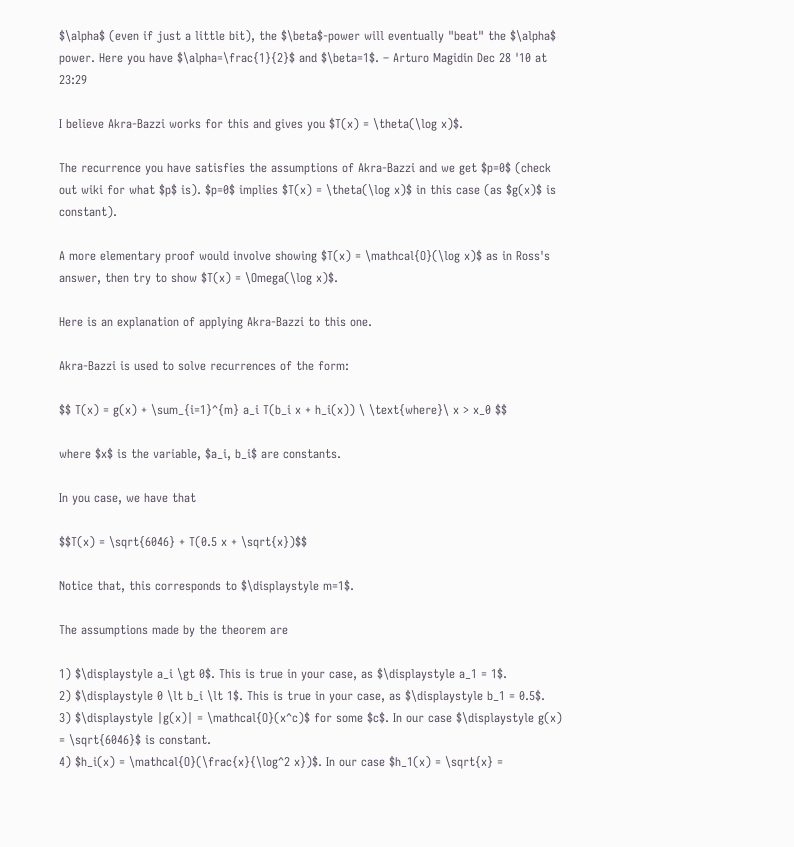$\alpha$ (even if just a little bit), the $\beta$-power will eventually "beat" the $\alpha$ power. Here you have $\alpha=\frac{1}{2}$ and $\beta=1$. – Arturo Magidin Dec 28 '10 at 23:29

I believe Akra-Bazzi works for this and gives you $T(x) = \theta(\log x)$.

The recurrence you have satisfies the assumptions of Akra-Bazzi and we get $p=0$ (check out wiki for what $p$ is). $p=0$ implies $T(x) = \theta(\log x)$ in this case (as $g(x)$ is constant).

A more elementary proof would involve showing $T(x) = \mathcal{O}(\log x)$ as in Ross's answer, then try to show $T(x) = \Omega(\log x)$.

Here is an explanation of applying Akra-Bazzi to this one.

Akra-Bazzi is used to solve recurrences of the form:

$$ T(x) = g(x) + \sum_{i=1}^{m} a_i T(b_i x + h_i(x)) \ \text{where}\ x > x_0 $$

where $x$ is the variable, $a_i, b_i$ are constants.

In you case, we have that

$$T(x) = \sqrt{6046} + T(0.5 x + \sqrt{x})$$

Notice that, this corresponds to $\displaystyle m=1$.

The assumptions made by the theorem are

1) $\displaystyle a_i \gt 0$. This is true in your case, as $\displaystyle a_1 = 1$.
2) $\displaystyle 0 \lt b_i \lt 1$. This is true in your case, as $\displaystyle b_1 = 0.5$.
3) $\displaystyle |g(x)| = \mathcal{O}(x^c)$ for some $c$. In our case $\displaystyle g(x) = \sqrt{6046}$ is constant.
4) $h_i(x) = \mathcal{O}(\frac{x}{\log^2 x})$. In our case $h_1(x) = \sqrt{x} =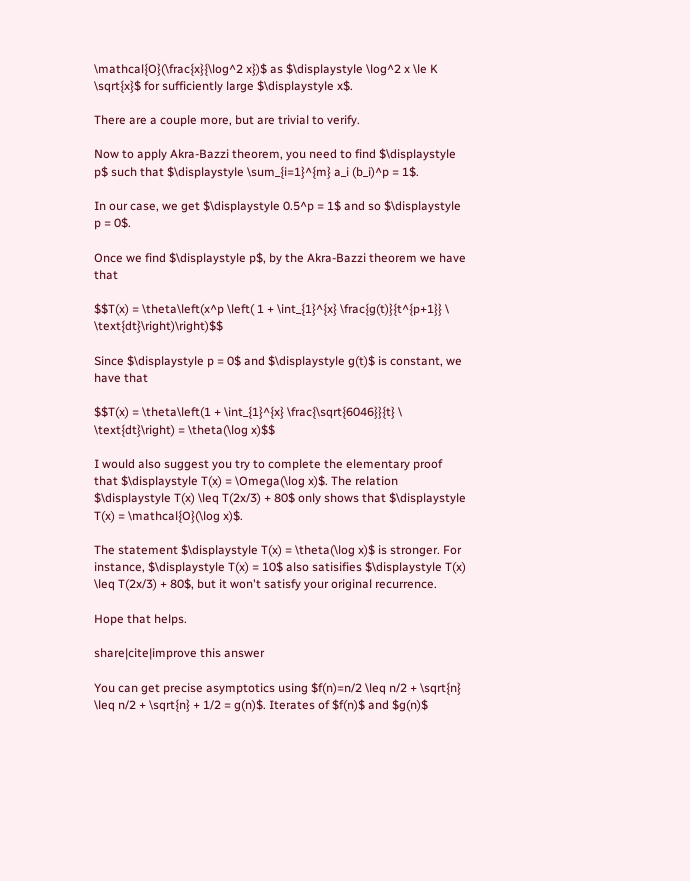\mathcal{O}(\frac{x}{\log^2 x})$ as $\displaystyle \log^2 x \le K \sqrt{x}$ for sufficiently large $\displaystyle x$.

There are a couple more, but are trivial to verify.

Now to apply Akra-Bazzi theorem, you need to find $\displaystyle p$ such that $\displaystyle \sum_{i=1}^{m} a_i (b_i)^p = 1$.

In our case, we get $\displaystyle 0.5^p = 1$ and so $\displaystyle p = 0$.

Once we find $\displaystyle p$, by the Akra-Bazzi theorem we have that

$$T(x) = \theta\left(x^p \left( 1 + \int_{1}^{x} \frac{g(t)}{t^{p+1}} \ \text{dt}\right)\right)$$

Since $\displaystyle p = 0$ and $\displaystyle g(t)$ is constant, we have that

$$T(x) = \theta\left(1 + \int_{1}^{x} \frac{\sqrt{6046}}{t} \ \text{dt}\right) = \theta(\log x)$$

I would also suggest you try to complete the elementary proof that $\displaystyle T(x) = \Omega(\log x)$. The relation $\displaystyle T(x) \leq T(2x/3) + 80$ only shows that $\displaystyle T(x) = \mathcal{O}(\log x)$.

The statement $\displaystyle T(x) = \theta(\log x)$ is stronger. For instance, $\displaystyle T(x) = 10$ also satisifies $\displaystyle T(x) \leq T(2x/3) + 80$, but it won't satisfy your original recurrence.

Hope that helps.

share|cite|improve this answer

You can get precise asymptotics using $f(n)=n/2 \leq n/2 + \sqrt{n} \leq n/2 + \sqrt{n} + 1/2 = g(n)$. Iterates of $f(n)$ and $g(n)$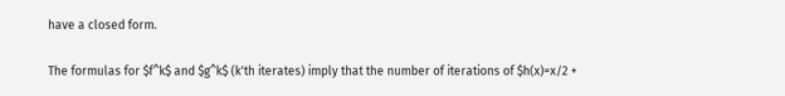have a closed form.

The formulas for $f^k$ and $g^k$ (k'th iterates) imply that the number of iterations of $h(x)=x/2 +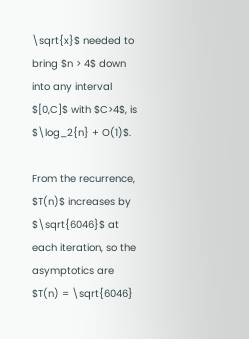\sqrt{x}$ needed to bring $n > 4$ down into any interval $[0,C]$ with $C>4$, is $\log_2{n} + O(1)$.

From the recurrence, $T(n)$ increases by $\sqrt{6046}$ at each iteration, so the asymptotics are $T(n) = \sqrt{6046}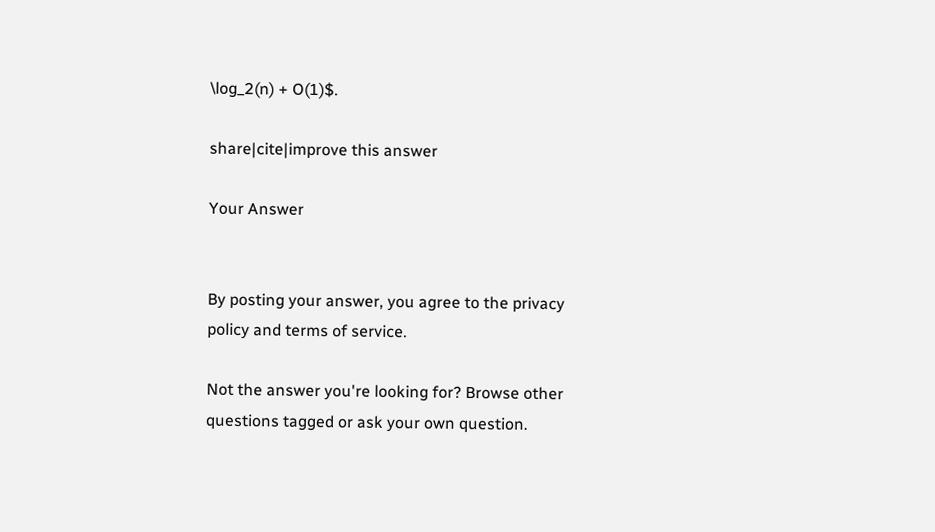\log_2(n) + O(1)$.

share|cite|improve this answer

Your Answer


By posting your answer, you agree to the privacy policy and terms of service.

Not the answer you're looking for? Browse other questions tagged or ask your own question.